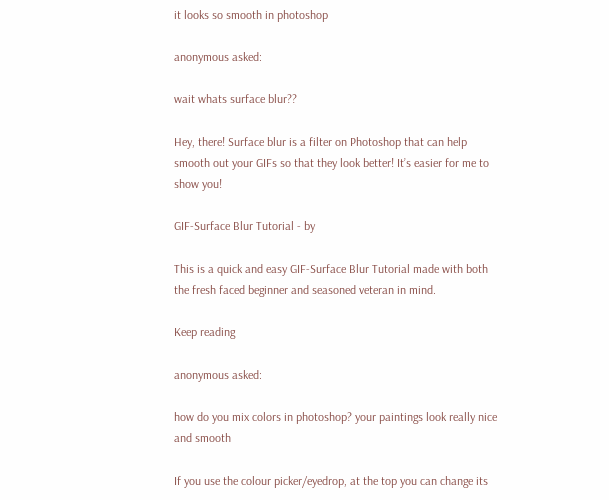it looks so smooth in photoshop

anonymous asked:

wait whats surface blur??

Hey, there! Surface blur is a filter on Photoshop that can help smooth out your GIFs so that they look better! It’s easier for me to show you!

GIF-Surface Blur Tutorial - by

This is a quick and easy GIF-Surface Blur Tutorial made with both the fresh faced beginner and seasoned veteran in mind.

Keep reading

anonymous asked:

how do you mix colors in photoshop? your paintings look really nice and smooth

If you use the colour picker/eyedrop, at the top you can change its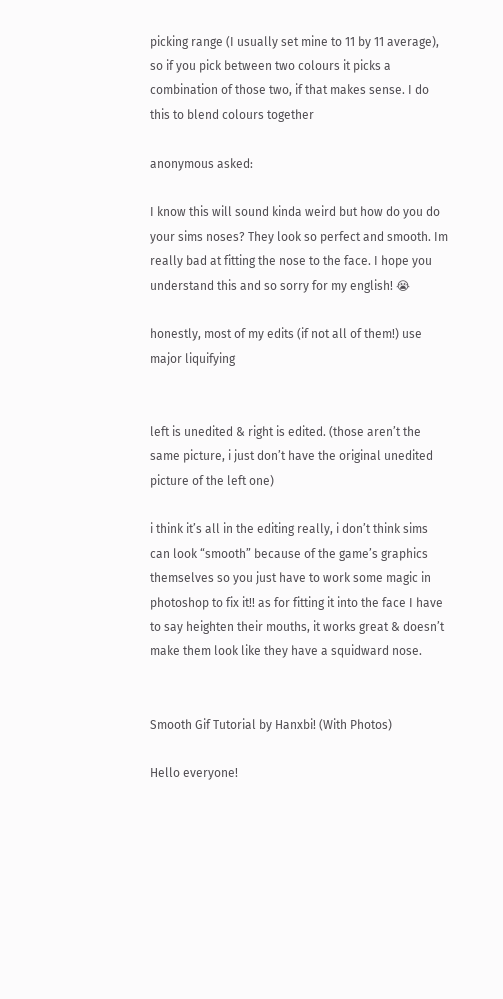picking range (I usually set mine to 11 by 11 average), so if you pick between two colours it picks a combination of those two, if that makes sense. I do this to blend colours together

anonymous asked:

I know this will sound kinda weird but how do you do your sims noses? They look so perfect and smooth. Im really bad at fitting the nose to the face. I hope you understand this and so sorry for my english! 😭

honestly, most of my edits (if not all of them!) use major liquifying


left is unedited & right is edited. (those aren’t the same picture, i just don’t have the original unedited picture of the left one)

i think it’s all in the editing really, i don’t think sims can look “smooth” because of the game’s graphics themselves so you just have to work some magic in photoshop to fix it!! as for fitting it into the face I have to say heighten their mouths, it works great & doesn’t make them look like they have a squidward nose.


Smooth Gif Tutorial by Hanxbi! (With Photos)

Hello everyone!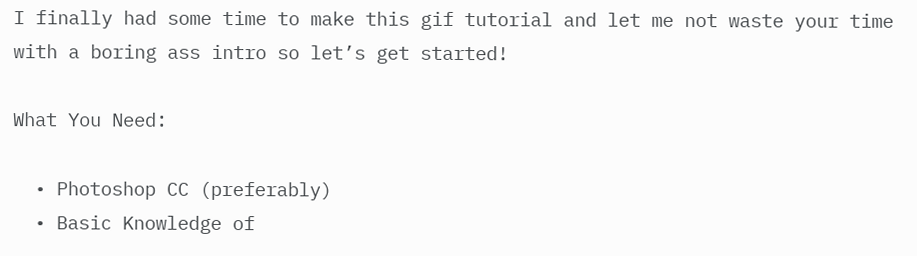I finally had some time to make this gif tutorial and let me not waste your time with a boring ass intro so let’s get started!

What You Need:

  • Photoshop CC (preferably)
  • Basic Knowledge of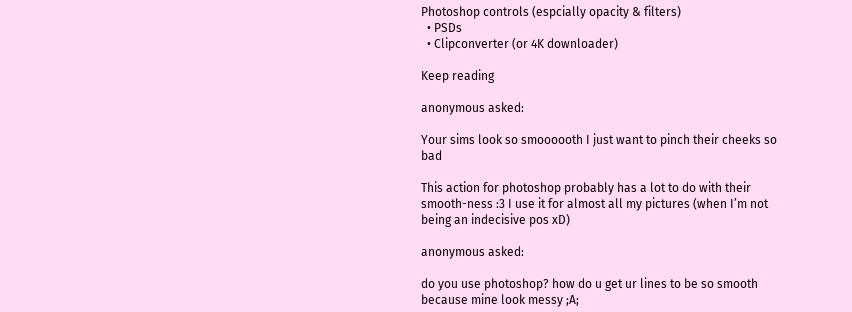Photoshop controls (espcially opacity & filters)
  • PSDs
  • Clipconverter (or 4K downloader)

Keep reading

anonymous asked:

Your sims look so smoooooth I just want to pinch their cheeks so bad

This action for photoshop probably has a lot to do with their smooth-ness :3 I use it for almost all my pictures (when I’m not being an indecisive pos xD)

anonymous asked:

do you use photoshop? how do u get ur lines to be so smooth because mine look messy ;A;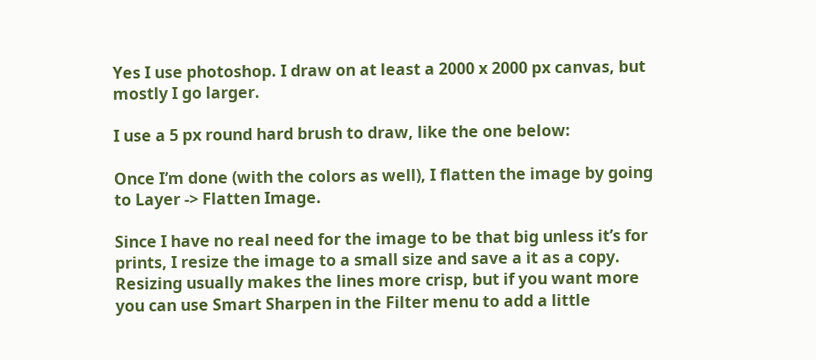Yes I use photoshop. I draw on at least a 2000 x 2000 px canvas, but mostly I go larger.

I use a 5 px round hard brush to draw, like the one below:

Once I’m done (with the colors as well), I flatten the image by going to Layer -> Flatten Image.

Since I have no real need for the image to be that big unless it’s for prints, I resize the image to a small size and save a it as a copy. Resizing usually makes the lines more crisp, but if you want more you can use Smart Sharpen in the Filter menu to add a little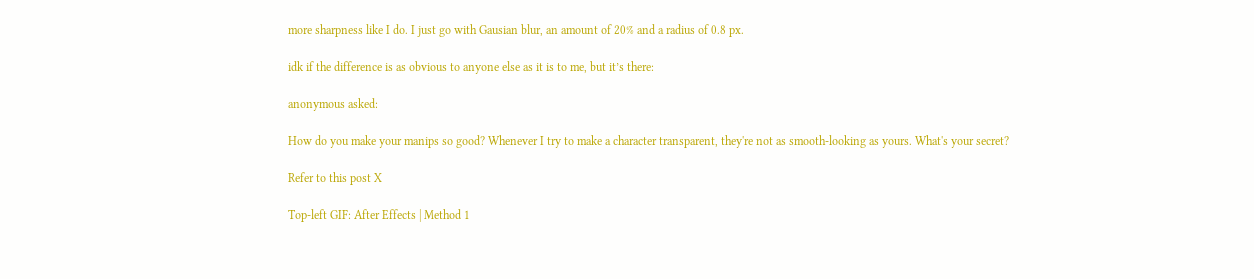more sharpness like I do. I just go with Gausian blur, an amount of 20% and a radius of 0.8 px.

idk if the difference is as obvious to anyone else as it is to me, but it’s there:

anonymous asked:

How do you make your manips so good? Whenever I try to make a character transparent, they're not as smooth-looking as yours. What's your secret?

Refer to this post X

Top-left GIF: After Effects | Method 1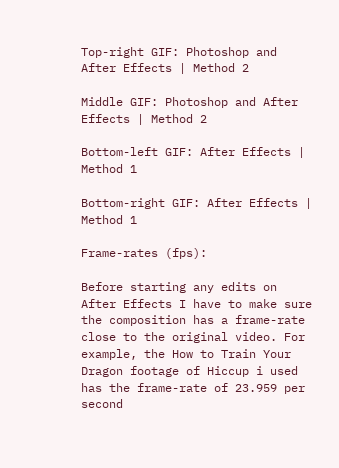Top-right GIF: Photoshop and After Effects | Method 2

Middle GIF: Photoshop and After Effects | Method 2

Bottom-left GIF: After Effects | Method 1

Bottom-right GIF: After Effects | Method 1

Frame-rates (fps):

Before starting any edits on After Effects I have to make sure the composition has a frame-rate close to the original video. For example, the How to Train Your Dragon footage of Hiccup i used has the frame-rate of 23.959 per second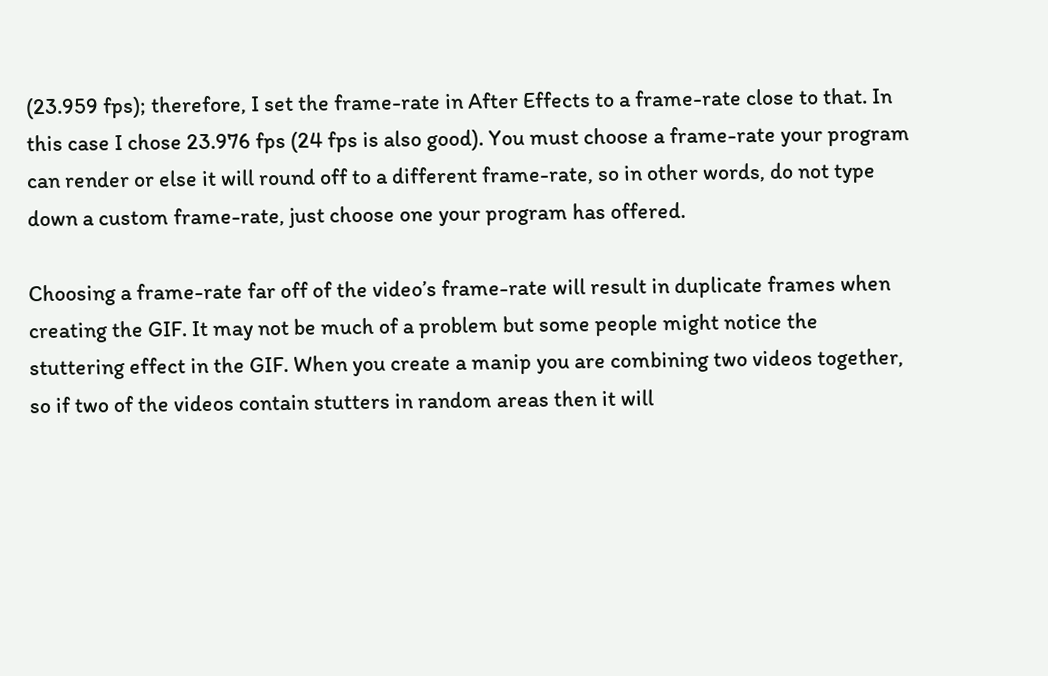(23.959 fps); therefore, I set the frame-rate in After Effects to a frame-rate close to that. In this case I chose 23.976 fps (24 fps is also good). You must choose a frame-rate your program can render or else it will round off to a different frame-rate, so in other words, do not type down a custom frame-rate, just choose one your program has offered.

Choosing a frame-rate far off of the video’s frame-rate will result in duplicate frames when creating the GIF. It may not be much of a problem but some people might notice the stuttering effect in the GIF. When you create a manip you are combining two videos together, so if two of the videos contain stutters in random areas then it will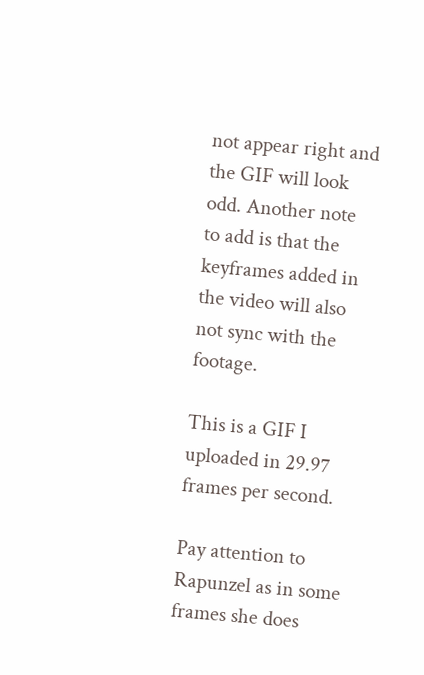not appear right and the GIF will look odd. Another note to add is that the keyframes added in the video will also not sync with the footage.

This is a GIF I uploaded in 29.97 frames per second.

Pay attention to Rapunzel as in some frames she does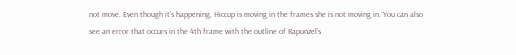not move. Even though it’s happening, Hiccup is moving in the frames she is not moving in. You can also see an error that occurs in the 4th frame with the outline of Rapunzel’s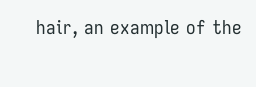hair, an example of the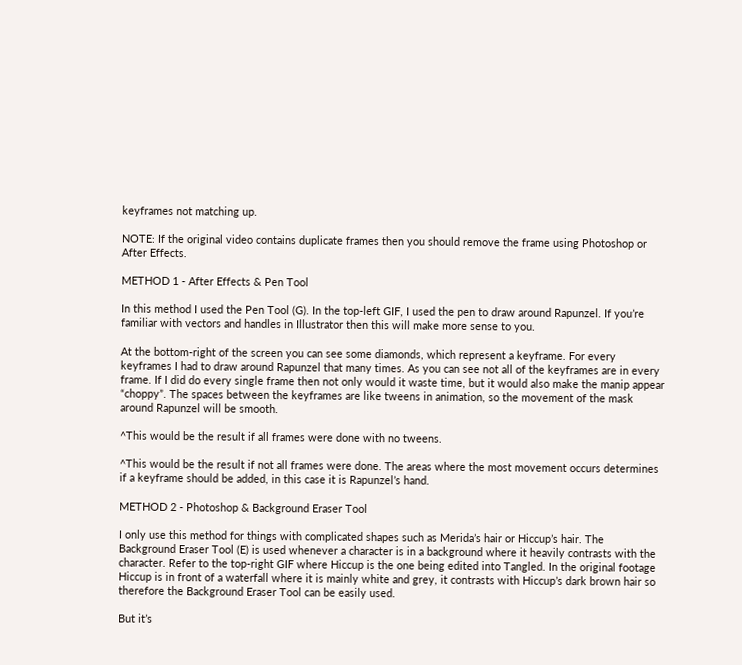keyframes not matching up.

NOTE: If the original video contains duplicate frames then you should remove the frame using Photoshop or After Effects.

METHOD 1 - After Effects & Pen Tool

In this method I used the Pen Tool (G). In the top-left GIF, I used the pen to draw around Rapunzel. If you’re familiar with vectors and handles in Illustrator then this will make more sense to you.

At the bottom-right of the screen you can see some diamonds, which represent a keyframe. For every keyframes I had to draw around Rapunzel that many times. As you can see not all of the keyframes are in every frame. If I did do every single frame then not only would it waste time, but it would also make the manip appear “choppy”. The spaces between the keyframes are like tweens in animation, so the movement of the mask around Rapunzel will be smooth.

^This would be the result if all frames were done with no tweens.

^This would be the result if not all frames were done. The areas where the most movement occurs determines if a keyframe should be added, in this case it is Rapunzel’s hand.

METHOD 2 - Photoshop & Background Eraser Tool

I only use this method for things with complicated shapes such as Merida’s hair or Hiccup’s hair. The Background Eraser Tool (E) is used whenever a character is in a background where it heavily contrasts with the character. Refer to the top-right GIF where Hiccup is the one being edited into Tangled. In the original footage Hiccup is in front of a waterfall where it is mainly white and grey, it contrasts with Hiccup’s dark brown hair so therefore the Background Eraser Tool can be easily used.

But it’s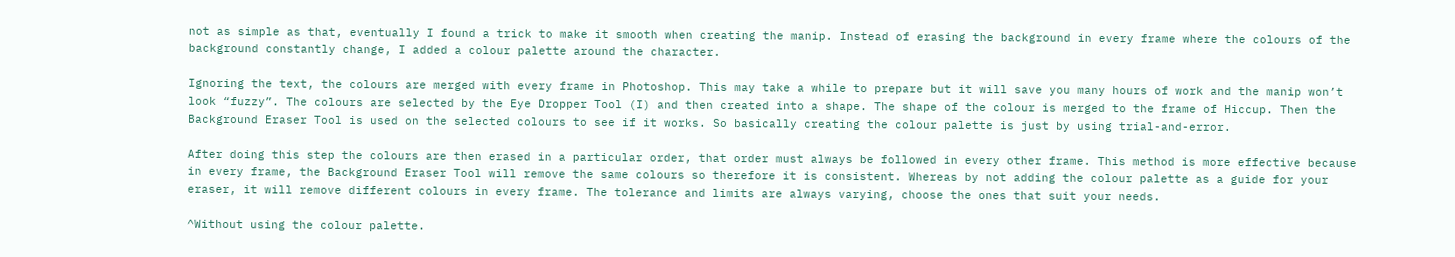not as simple as that, eventually I found a trick to make it smooth when creating the manip. Instead of erasing the background in every frame where the colours of the background constantly change, I added a colour palette around the character.

Ignoring the text, the colours are merged with every frame in Photoshop. This may take a while to prepare but it will save you many hours of work and the manip won’t look “fuzzy”. The colours are selected by the Eye Dropper Tool (I) and then created into a shape. The shape of the colour is merged to the frame of Hiccup. Then the Background Eraser Tool is used on the selected colours to see if it works. So basically creating the colour palette is just by using trial-and-error.

After doing this step the colours are then erased in a particular order, that order must always be followed in every other frame. This method is more effective because in every frame, the Background Eraser Tool will remove the same colours so therefore it is consistent. Whereas by not adding the colour palette as a guide for your eraser, it will remove different colours in every frame. The tolerance and limits are always varying, choose the ones that suit your needs.

^Without using the colour palette.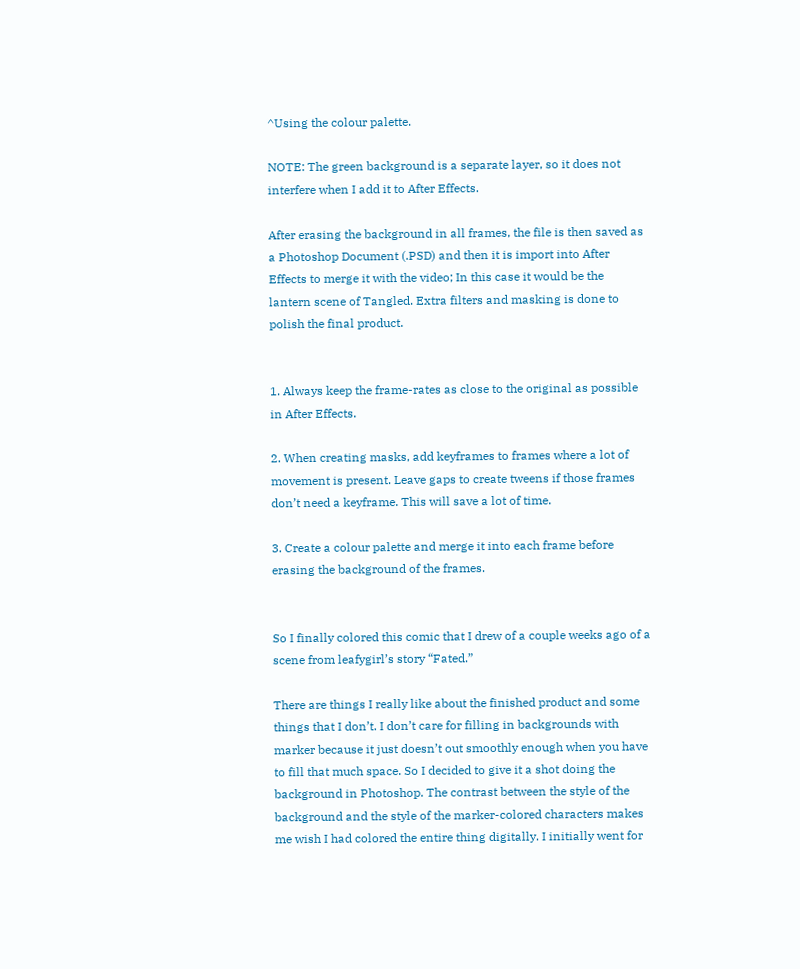^Using the colour palette.

NOTE: The green background is a separate layer, so it does not interfere when I add it to After Effects.

After erasing the background in all frames, the file is then saved as a Photoshop Document (.PSD) and then it is import into After Effects to merge it with the video; In this case it would be the lantern scene of Tangled. Extra filters and masking is done to polish the final product.


1. Always keep the frame-rates as close to the original as possible in After Effects.

2. When creating masks, add keyframes to frames where a lot of movement is present. Leave gaps to create tweens if those frames don’t need a keyframe. This will save a lot of time.

3. Create a colour palette and merge it into each frame before erasing the background of the frames.


So I finally colored this comic that I drew of a couple weeks ago of a scene from leafygirl’s story “Fated.”

There are things I really like about the finished product and some things that I don’t. I don’t care for filling in backgrounds with marker because it just doesn’t out smoothly enough when you have to fill that much space. So I decided to give it a shot doing the background in Photoshop. The contrast between the style of the background and the style of the marker-colored characters makes me wish I had colored the entire thing digitally. I initially went for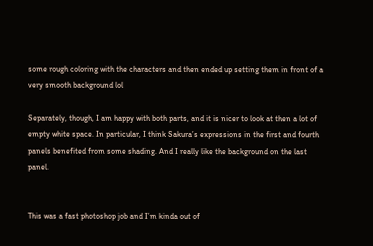some rough coloring with the characters and then ended up setting them in front of a very smooth background lol

Separately, though, I am happy with both parts, and it is nicer to look at then a lot of empty white space. In particular, I think Sakura’s expressions in the first and fourth panels benefited from some shading. And I really like the background on the last panel.


This was a fast photoshop job and I’m kinda out of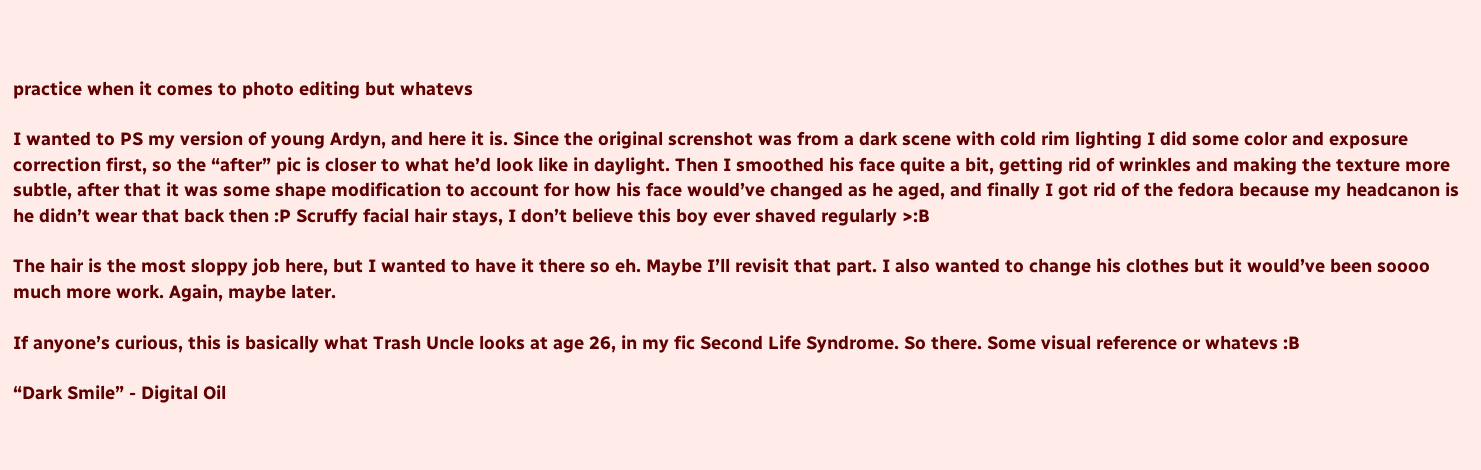practice when it comes to photo editing but whatevs

I wanted to PS my version of young Ardyn, and here it is. Since the original screnshot was from a dark scene with cold rim lighting I did some color and exposure correction first, so the “after” pic is closer to what he’d look like in daylight. Then I smoothed his face quite a bit, getting rid of wrinkles and making the texture more subtle, after that it was some shape modification to account for how his face would’ve changed as he aged, and finally I got rid of the fedora because my headcanon is he didn’t wear that back then :P Scruffy facial hair stays, I don’t believe this boy ever shaved regularly >:B

The hair is the most sloppy job here, but I wanted to have it there so eh. Maybe I’ll revisit that part. I also wanted to change his clothes but it would’ve been soooo much more work. Again, maybe later.

If anyone’s curious, this is basically what Trash Uncle looks at age 26, in my fic Second Life Syndrome. So there. Some visual reference or whatevs :B

“Dark Smile” - Digital Oil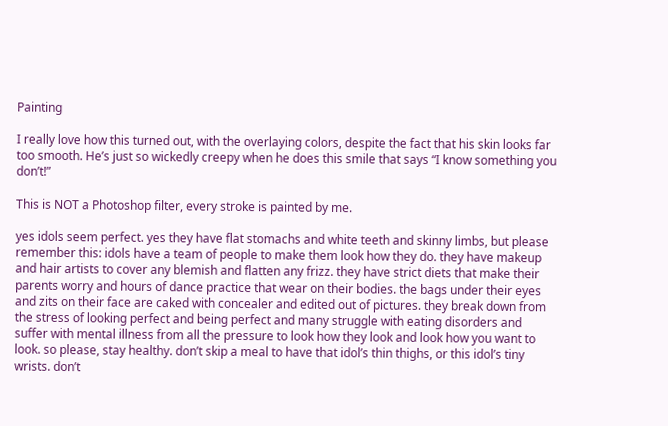Painting

I really love how this turned out, with the overlaying colors, despite the fact that his skin looks far too smooth. He’s just so wickedly creepy when he does this smile that says “I know something you don’t!”

This is NOT a Photoshop filter, every stroke is painted by me.

yes idols seem perfect. yes they have flat stomachs and white teeth and skinny limbs, but please remember this: idols have a team of people to make them look how they do. they have makeup and hair artists to cover any blemish and flatten any frizz. they have strict diets that make their parents worry and hours of dance practice that wear on their bodies. the bags under their eyes and zits on their face are caked with concealer and edited out of pictures. they break down from the stress of looking perfect and being perfect and many struggle with eating disorders and suffer with mental illness from all the pressure to look how they look and look how you want to look. so please, stay healthy. don’t skip a meal to have that idol’s thin thighs, or this idol’s tiny wrists. don’t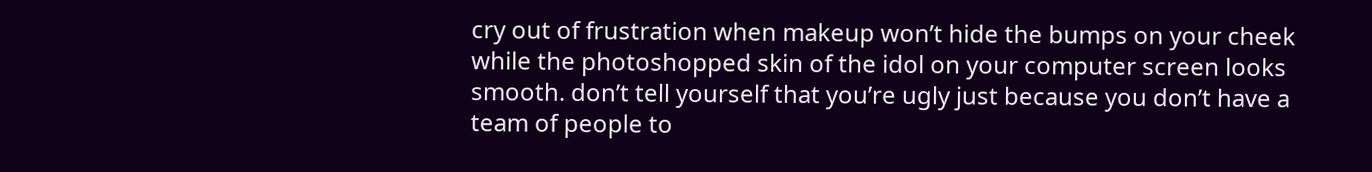cry out of frustration when makeup won’t hide the bumps on your cheek while the photoshopped skin of the idol on your computer screen looks smooth. don’t tell yourself that you’re ugly just because you don’t have a team of people to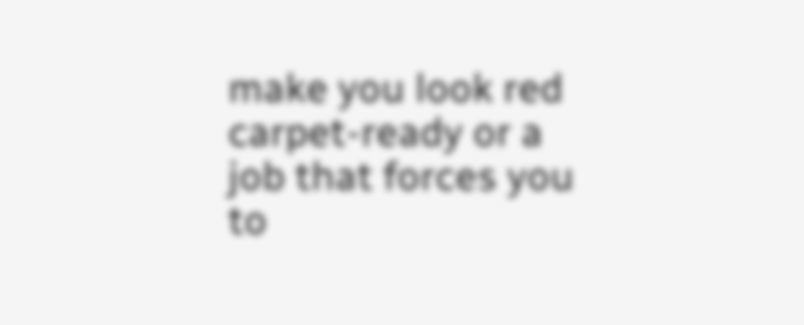make you look red carpet-ready or a job that forces you to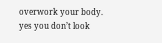overwork your body. yes you don’t look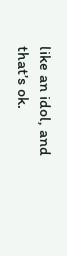like an idol, and that’s ok.